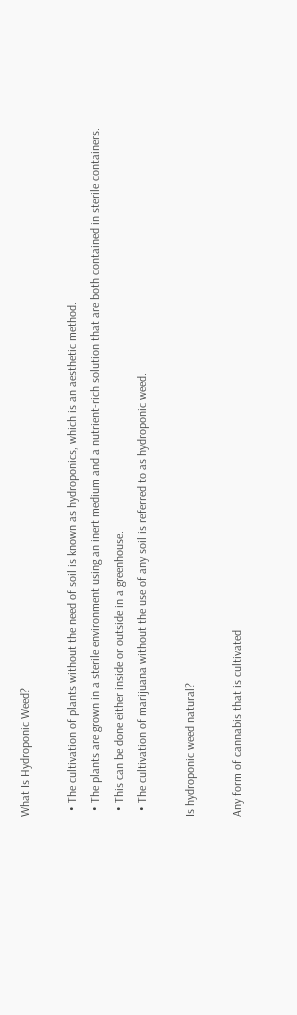What Is Hydroponic Weed?

  • The cultivation of plants without the need of soil is known as hydroponics, which is an aesthetic method.
  • The plants are grown in a sterile environment using an inert medium and a nutrient-rich solution that are both contained in sterile containers.
  • This can be done either inside or outside in a greenhouse.
  • The cultivation of marijuana without the use of any soil is referred to as hydroponic weed.

Is hydroponic weed natural?

Any form of cannabis that is cultivated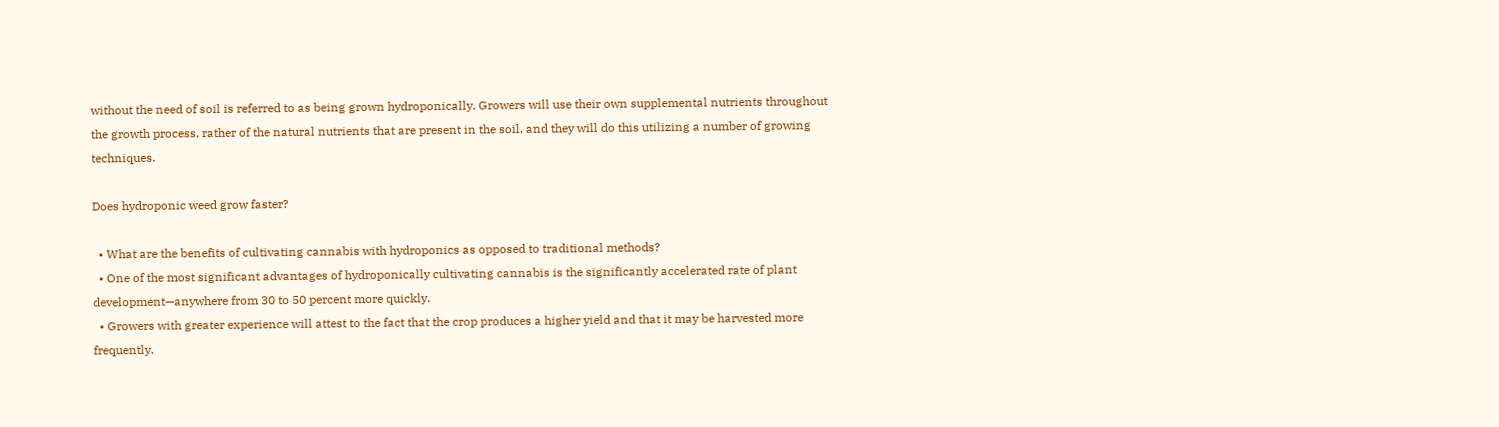without the need of soil is referred to as being grown hydroponically. Growers will use their own supplemental nutrients throughout the growth process, rather of the natural nutrients that are present in the soil, and they will do this utilizing a number of growing techniques.

Does hydroponic weed grow faster?

  • What are the benefits of cultivating cannabis with hydroponics as opposed to traditional methods?
  • One of the most significant advantages of hydroponically cultivating cannabis is the significantly accelerated rate of plant development—anywhere from 30 to 50 percent more quickly.
  • Growers with greater experience will attest to the fact that the crop produces a higher yield and that it may be harvested more frequently.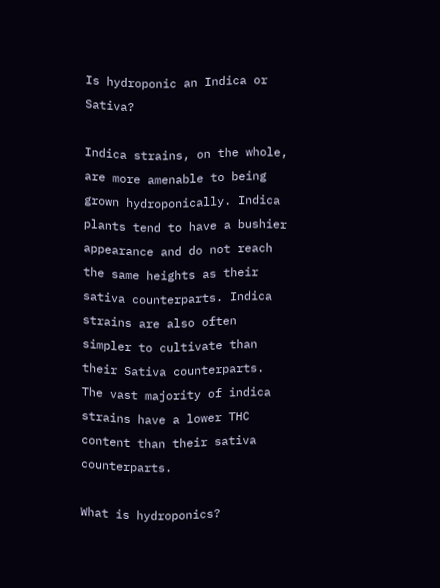Is hydroponic an Indica or Sativa?

Indica strains, on the whole, are more amenable to being grown hydroponically. Indica plants tend to have a bushier appearance and do not reach the same heights as their sativa counterparts. Indica strains are also often simpler to cultivate than their Sativa counterparts. The vast majority of indica strains have a lower THC content than their sativa counterparts.

What is hydroponics?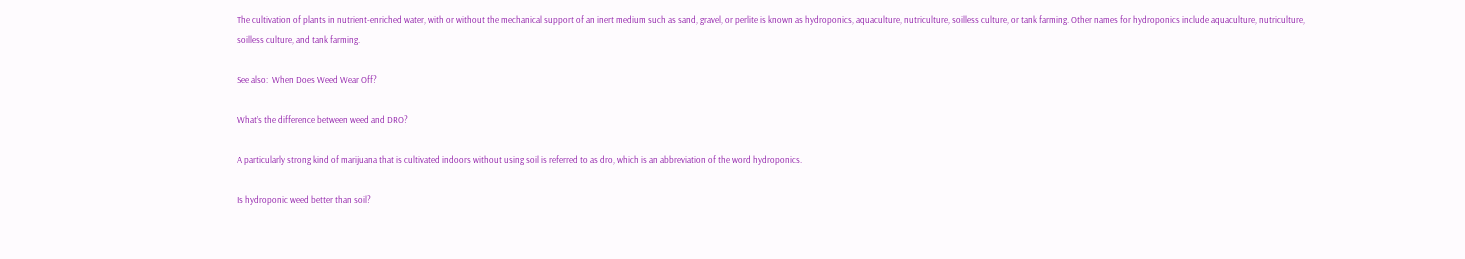The cultivation of plants in nutrient-enriched water, with or without the mechanical support of an inert medium such as sand, gravel, or perlite is known as hydroponics, aquaculture, nutriculture, soilless culture, or tank farming. Other names for hydroponics include aquaculture, nutriculture, soilless culture, and tank farming.

See also:  When Does Weed Wear Off?

What’s the difference between weed and DRO?

A particularly strong kind of marijuana that is cultivated indoors without using soil is referred to as dro, which is an abbreviation of the word hydroponics.

Is hydroponic weed better than soil?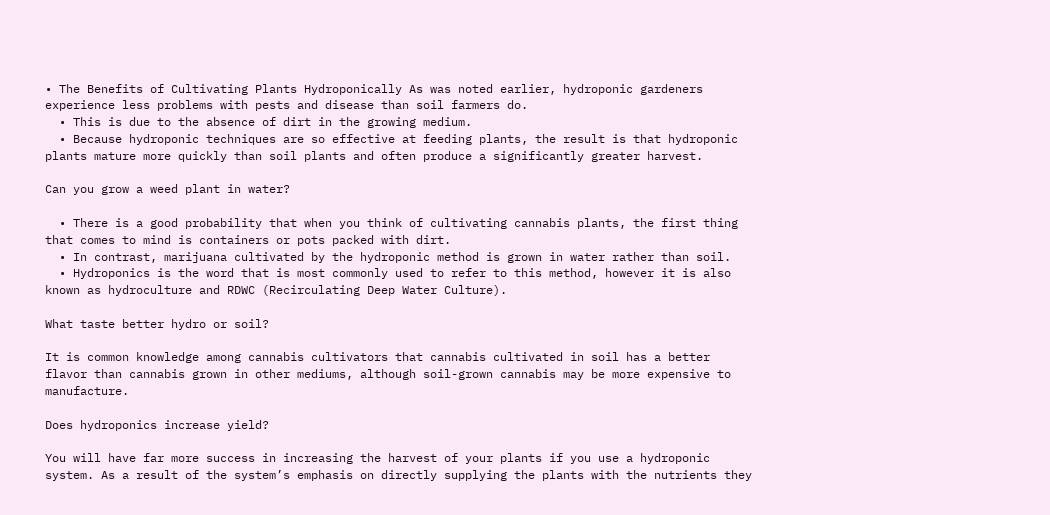• The Benefits of Cultivating Plants Hydroponically As was noted earlier, hydroponic gardeners experience less problems with pests and disease than soil farmers do.
  • This is due to the absence of dirt in the growing medium.
  • Because hydroponic techniques are so effective at feeding plants, the result is that hydroponic plants mature more quickly than soil plants and often produce a significantly greater harvest.

Can you grow a weed plant in water?

  • There is a good probability that when you think of cultivating cannabis plants, the first thing that comes to mind is containers or pots packed with dirt.
  • In contrast, marijuana cultivated by the hydroponic method is grown in water rather than soil.
  • Hydroponics is the word that is most commonly used to refer to this method, however it is also known as hydroculture and RDWC (Recirculating Deep Water Culture).

What taste better hydro or soil?

It is common knowledge among cannabis cultivators that cannabis cultivated in soil has a better flavor than cannabis grown in other mediums, although soil-grown cannabis may be more expensive to manufacture.

Does hydroponics increase yield?

You will have far more success in increasing the harvest of your plants if you use a hydroponic system. As a result of the system’s emphasis on directly supplying the plants with the nutrients they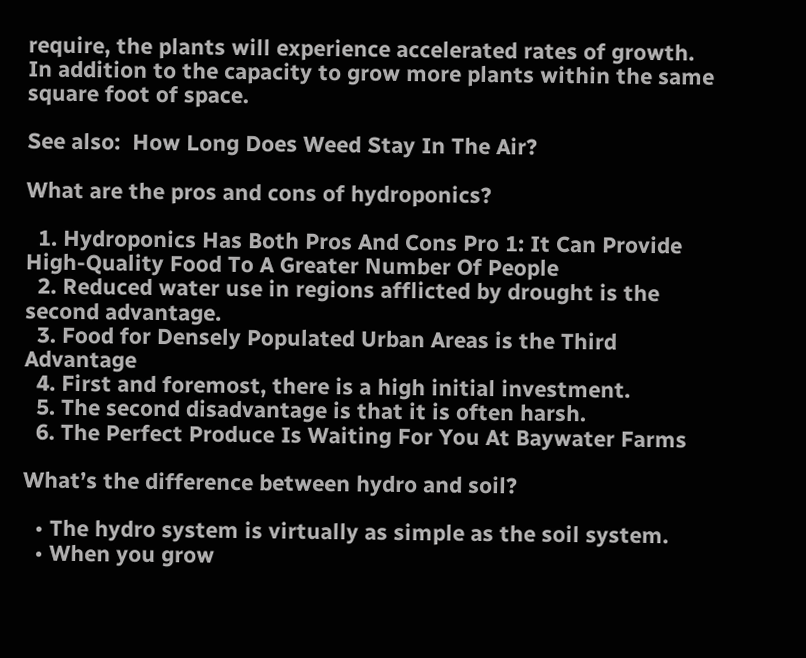require, the plants will experience accelerated rates of growth. In addition to the capacity to grow more plants within the same square foot of space.

See also:  How Long Does Weed Stay In The Air?

What are the pros and cons of hydroponics?

  1. Hydroponics Has Both Pros And Cons Pro 1: It Can Provide High-Quality Food To A Greater Number Of People
  2. Reduced water use in regions afflicted by drought is the second advantage.
  3. Food for Densely Populated Urban Areas is the Third Advantage
  4. First and foremost, there is a high initial investment.
  5. The second disadvantage is that it is often harsh.
  6. The Perfect Produce Is Waiting For You At Baywater Farms

What’s the difference between hydro and soil?

  • The hydro system is virtually as simple as the soil system.
  • When you grow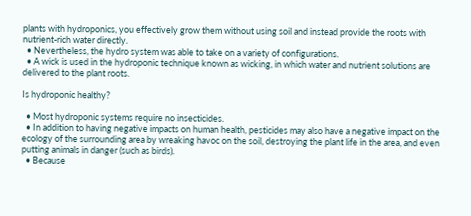plants with hydroponics, you effectively grow them without using soil and instead provide the roots with nutrient-rich water directly.
  • Nevertheless, the hydro system was able to take on a variety of configurations.
  • A wick is used in the hydroponic technique known as wicking, in which water and nutrient solutions are delivered to the plant roots.

Is hydroponic healthy?

  • Most hydroponic systems require no insecticides.
  • In addition to having negative impacts on human health, pesticides may also have a negative impact on the ecology of the surrounding area by wreaking havoc on the soil, destroying the plant life in the area, and even putting animals in danger (such as birds).
  • Because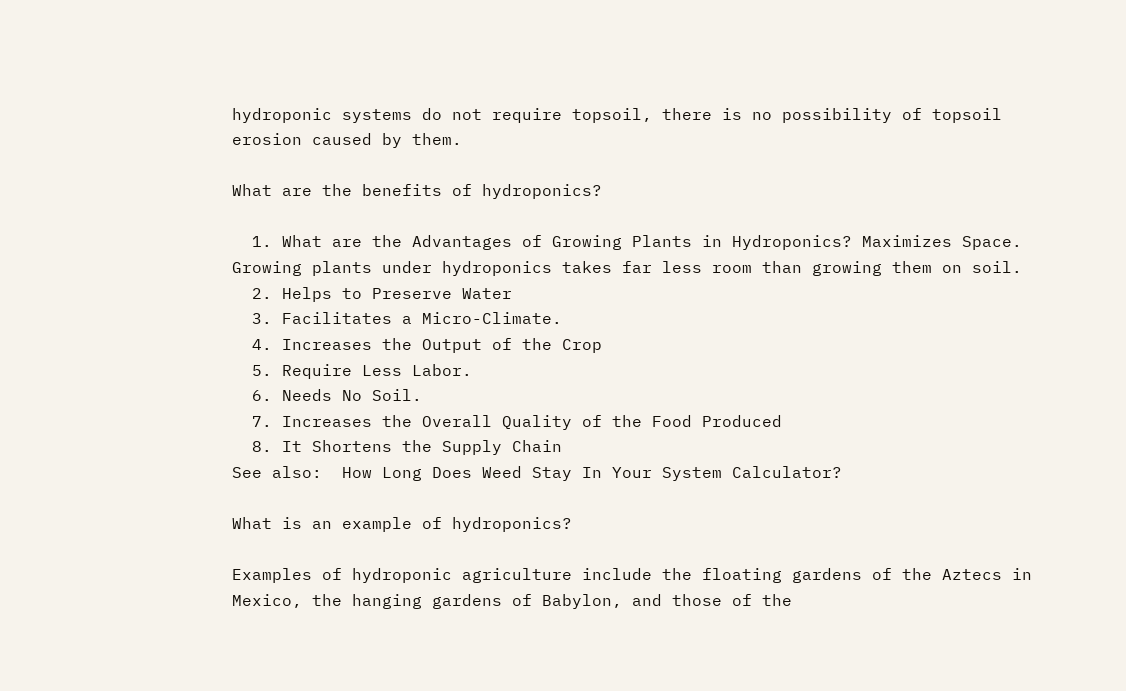hydroponic systems do not require topsoil, there is no possibility of topsoil erosion caused by them.

What are the benefits of hydroponics?

  1. What are the Advantages of Growing Plants in Hydroponics? Maximizes Space. Growing plants under hydroponics takes far less room than growing them on soil.
  2. Helps to Preserve Water
  3. Facilitates a Micro-Climate.
  4. Increases the Output of the Crop
  5. Require Less Labor.
  6. Needs No Soil.
  7. Increases the Overall Quality of the Food Produced
  8. It Shortens the Supply Chain
See also:  How Long Does Weed Stay In Your System Calculator?

What is an example of hydroponics?

Examples of hydroponic agriculture include the floating gardens of the Aztecs in Mexico, the hanging gardens of Babylon, and those of the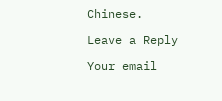Chinese.

Leave a Reply

Your email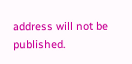address will not be published.